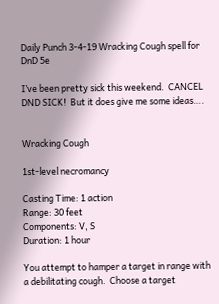Daily Punch 3-4-19 Wracking Cough spell for DnD 5e

I’ve been pretty sick this weekend.  CANCEL DND SICK!  But it does give me some ideas….


Wracking Cough

1st-level necromancy

Casting Time: 1 action
Range: 30 feet
Components: V, S
Duration: 1 hour

You attempt to hamper a target in range with a debilitating cough.  Choose a target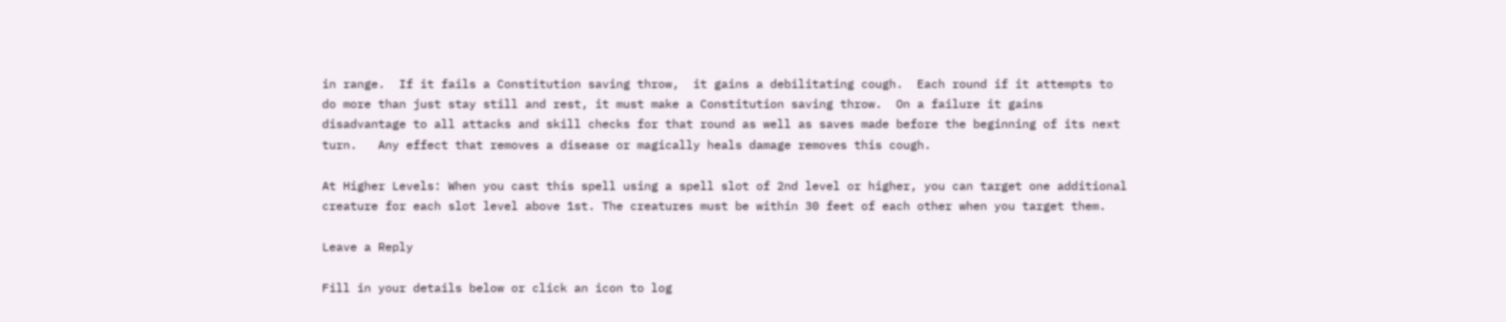in range.  If it fails a Constitution saving throw,  it gains a debilitating cough.  Each round if it attempts to do more than just stay still and rest, it must make a Constitution saving throw.  On a failure it gains disadvantage to all attacks and skill checks for that round as well as saves made before the beginning of its next turn.   Any effect that removes a disease or magically heals damage removes this cough.

At Higher Levels: When you cast this spell using a spell slot of 2nd level or higher, you can target one additional creature for each slot level above 1st. The creatures must be within 30 feet of each other when you target them.

Leave a Reply

Fill in your details below or click an icon to log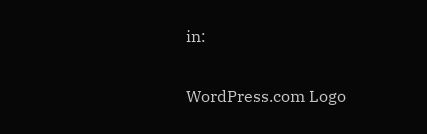in:

WordPress.com Logo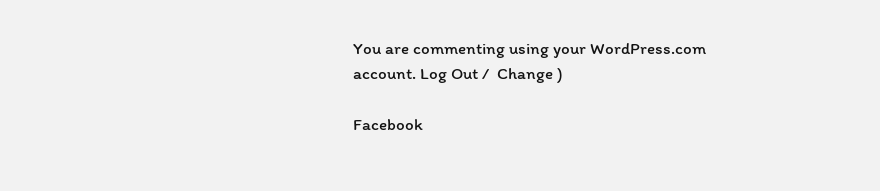You are commenting using your WordPress.com account. Log Out /  Change )

Facebook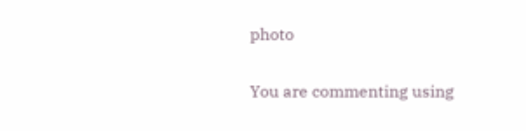photo

You are commenting using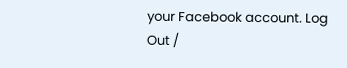your Facebook account. Log Out /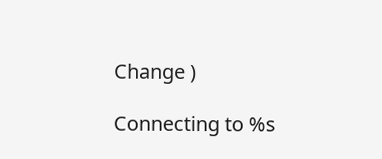Change )

Connecting to %s